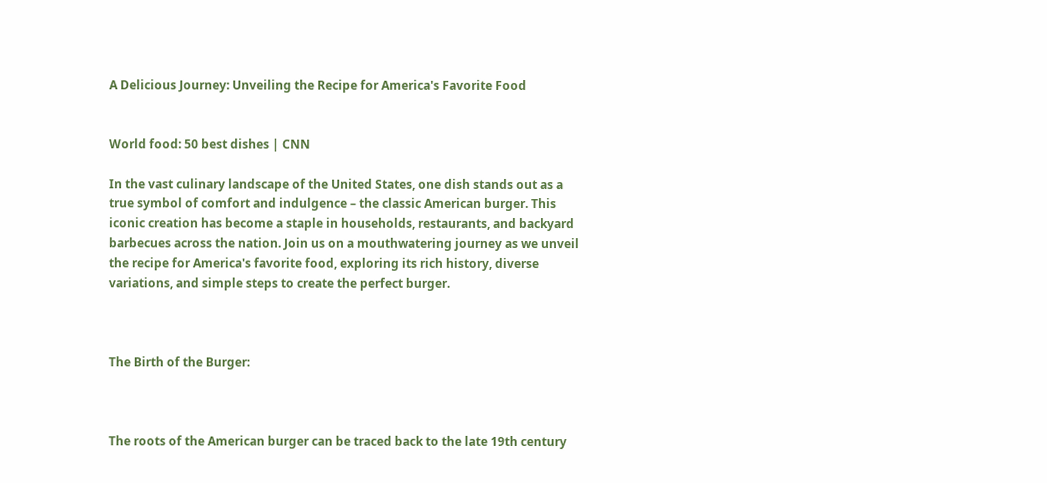A Delicious Journey: Unveiling the Recipe for America's Favorite Food


World food: 50 best dishes | CNN

In the vast culinary landscape of the United States, one dish stands out as a true symbol of comfort and indulgence – the classic American burger. This iconic creation has become a staple in households, restaurants, and backyard barbecues across the nation. Join us on a mouthwatering journey as we unveil the recipe for America's favorite food, exploring its rich history, diverse variations, and simple steps to create the perfect burger.



The Birth of the Burger:



The roots of the American burger can be traced back to the late 19th century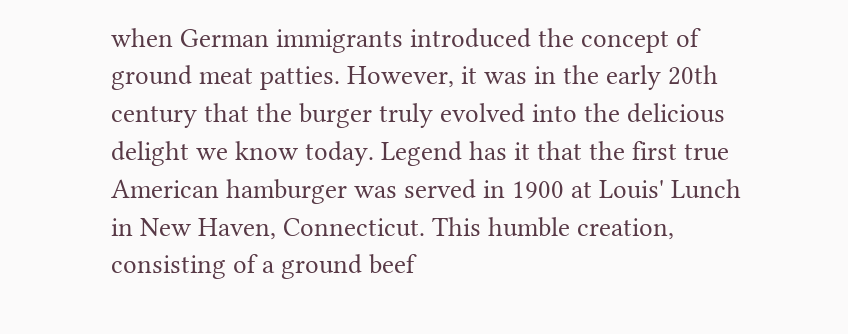when German immigrants introduced the concept of ground meat patties. However, it was in the early 20th century that the burger truly evolved into the delicious delight we know today. Legend has it that the first true American hamburger was served in 1900 at Louis' Lunch in New Haven, Connecticut. This humble creation, consisting of a ground beef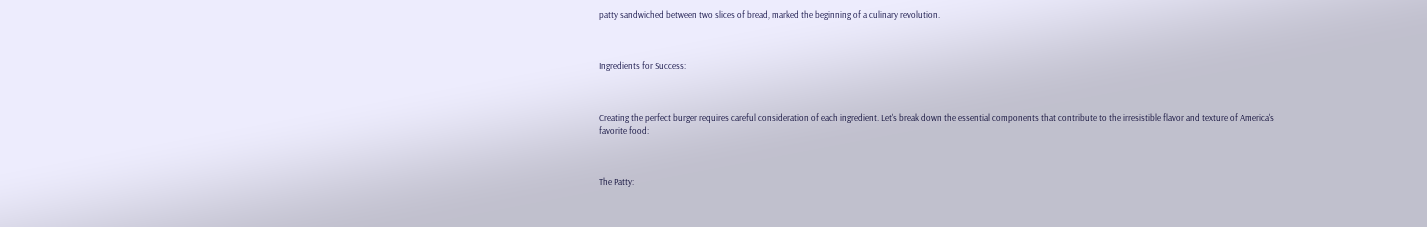patty sandwiched between two slices of bread, marked the beginning of a culinary revolution.



Ingredients for Success:



Creating the perfect burger requires careful consideration of each ingredient. Let's break down the essential components that contribute to the irresistible flavor and texture of America's favorite food:



The Patty: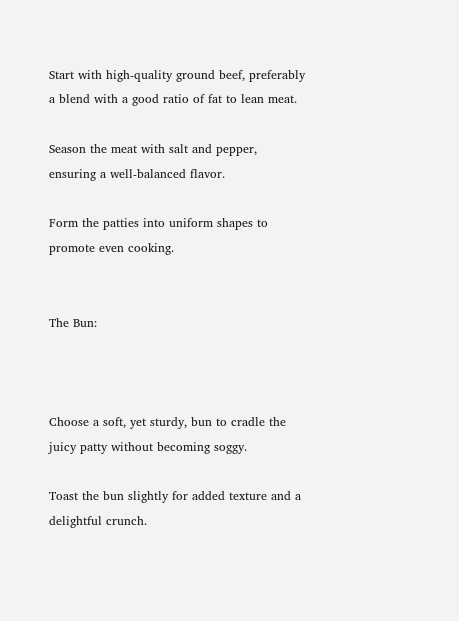Start with high-quality ground beef, preferably a blend with a good ratio of fat to lean meat.

Season the meat with salt and pepper, ensuring a well-balanced flavor.

Form the patties into uniform shapes to promote even cooking.


The Bun:



Choose a soft, yet sturdy, bun to cradle the juicy patty without becoming soggy.

Toast the bun slightly for added texture and a delightful crunch.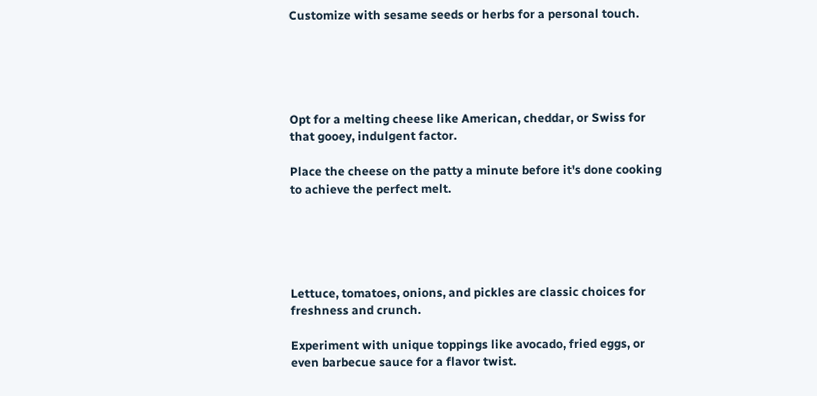Customize with sesame seeds or herbs for a personal touch.





Opt for a melting cheese like American, cheddar, or Swiss for that gooey, indulgent factor.

Place the cheese on the patty a minute before it's done cooking to achieve the perfect melt.





Lettuce, tomatoes, onions, and pickles are classic choices for freshness and crunch.

Experiment with unique toppings like avocado, fried eggs, or even barbecue sauce for a flavor twist.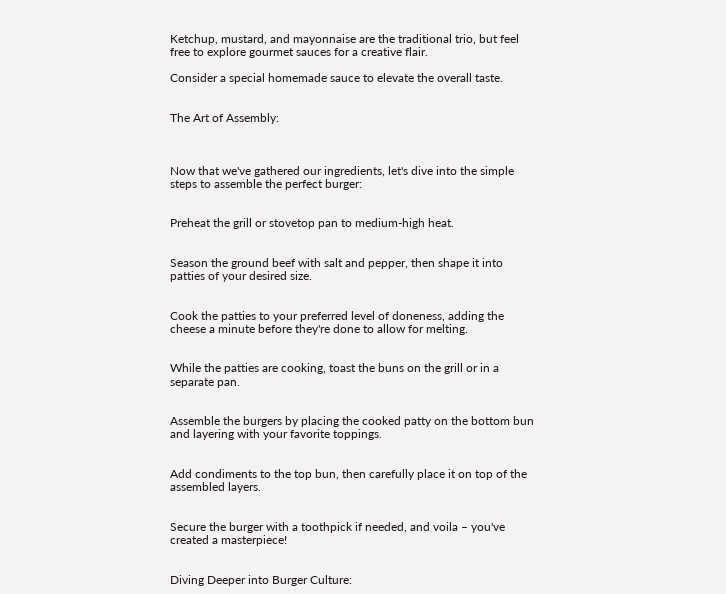Ketchup, mustard, and mayonnaise are the traditional trio, but feel free to explore gourmet sauces for a creative flair.

Consider a special homemade sauce to elevate the overall taste.


The Art of Assembly:



Now that we've gathered our ingredients, let's dive into the simple steps to assemble the perfect burger:


Preheat the grill or stovetop pan to medium-high heat.


Season the ground beef with salt and pepper, then shape it into patties of your desired size.


Cook the patties to your preferred level of doneness, adding the cheese a minute before they're done to allow for melting.


While the patties are cooking, toast the buns on the grill or in a separate pan.


Assemble the burgers by placing the cooked patty on the bottom bun and layering with your favorite toppings.


Add condiments to the top bun, then carefully place it on top of the assembled layers.


Secure the burger with a toothpick if needed, and voila – you've created a masterpiece!


Diving Deeper into Burger Culture: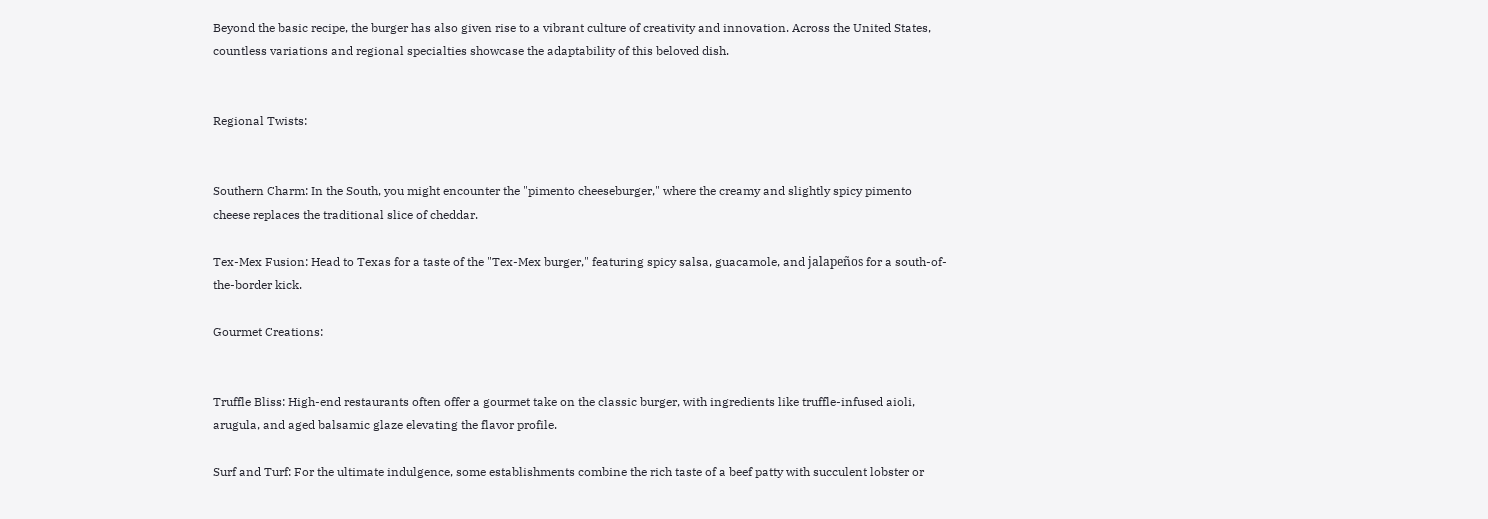Beyond the basic recipe, the burger has also given rise to a vibrant culture of creativity and innovation. Across the United States, countless variations and regional specialties showcase the adaptability of this beloved dish.


Regional Twists:


Southern Charm: In the South, you might encounter the "pimento cheeseburger," where the creamy and slightly spicy pimento cheese replaces the traditional slice of cheddar.

Tex-Mex Fusion: Head to Texas for a taste of the "Tex-Mex burger," featuring spicy salsa, guacamole, and jalapeños for a south-of-the-border kick.

Gourmet Creations:


Truffle Bliss: High-end restaurants often offer a gourmet take on the classic burger, with ingredients like truffle-infused aioli, arugula, and aged balsamic glaze elevating the flavor profile.

Surf and Turf: For the ultimate indulgence, some establishments combine the rich taste of a beef patty with succulent lobster or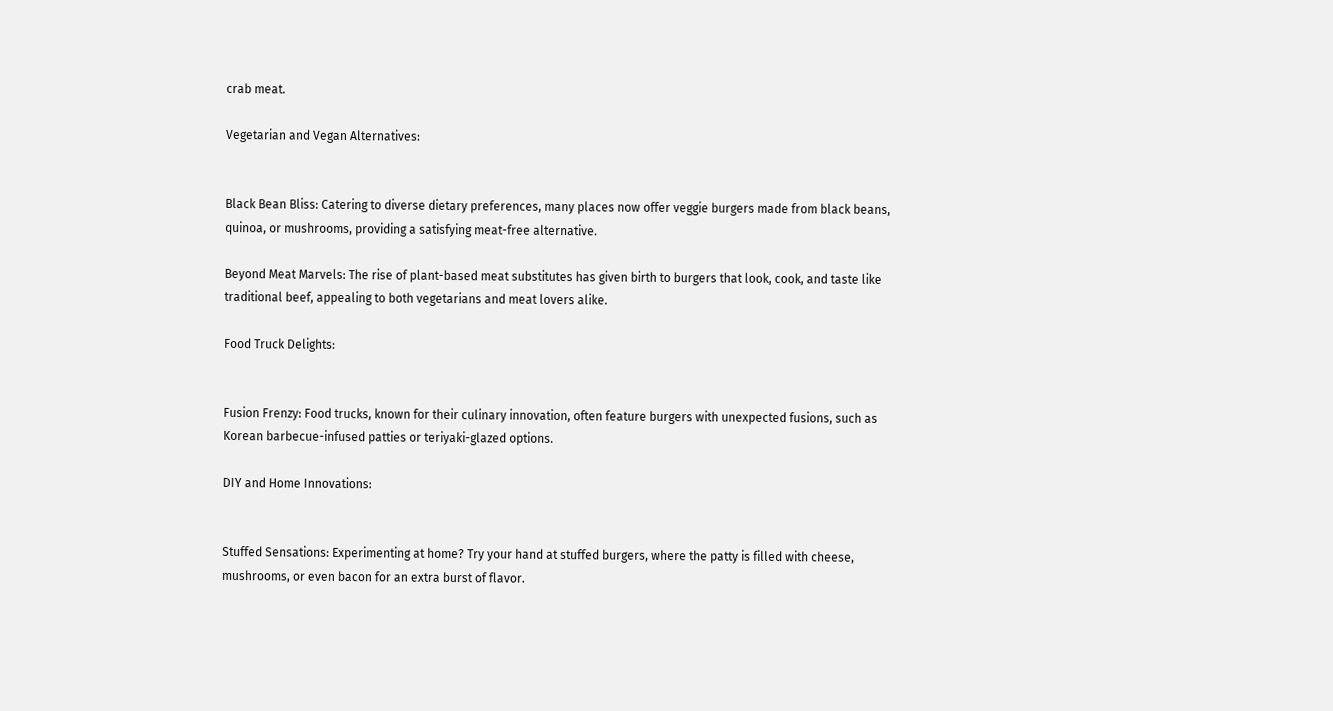crab meat.

Vegetarian and Vegan Alternatives:


Black Bean Bliss: Catering to diverse dietary preferences, many places now offer veggie burgers made from black beans, quinoa, or mushrooms, providing a satisfying meat-free alternative.

Beyond Meat Marvels: The rise of plant-based meat substitutes has given birth to burgers that look, cook, and taste like traditional beef, appealing to both vegetarians and meat lovers alike.

Food Truck Delights:


Fusion Frenzy: Food trucks, known for their culinary innovation, often feature burgers with unexpected fusions, such as Korean barbecue-infused patties or teriyaki-glazed options.

DIY and Home Innovations:


Stuffed Sensations: Experimenting at home? Try your hand at stuffed burgers, where the patty is filled with cheese, mushrooms, or even bacon for an extra burst of flavor.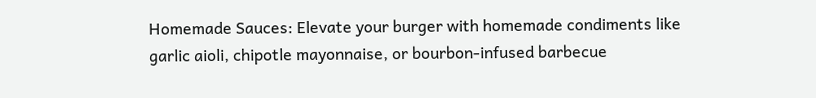Homemade Sauces: Elevate your burger with homemade condiments like garlic aioli, chipotle mayonnaise, or bourbon-infused barbecue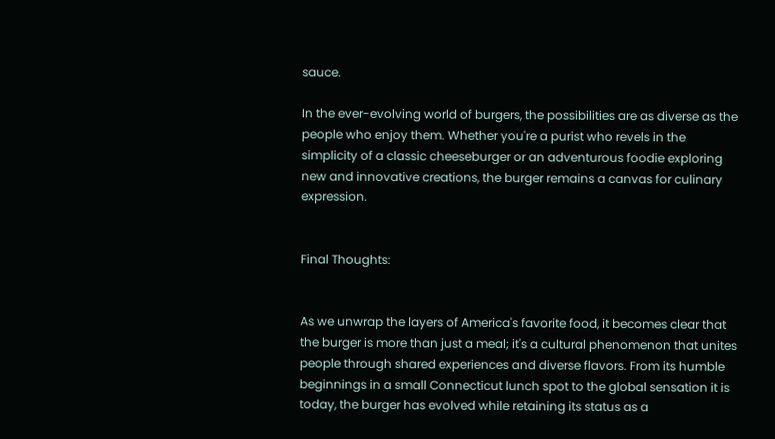sauce.

In the ever-evolving world of burgers, the possibilities are as diverse as the people who enjoy them. Whether you're a purist who revels in the simplicity of a classic cheeseburger or an adventurous foodie exploring new and innovative creations, the burger remains a canvas for culinary expression.


Final Thoughts:


As we unwrap the layers of America's favorite food, it becomes clear that the burger is more than just a meal; it's a cultural phenomenon that unites people through shared experiences and diverse flavors. From its humble beginnings in a small Connecticut lunch spot to the global sensation it is today, the burger has evolved while retaining its status as a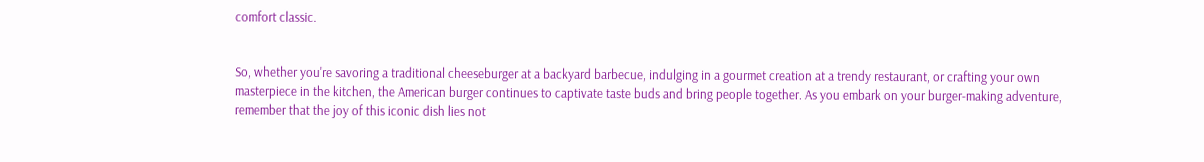comfort classic.


So, whether you're savoring a traditional cheeseburger at a backyard barbecue, indulging in a gourmet creation at a trendy restaurant, or crafting your own masterpiece in the kitchen, the American burger continues to captivate taste buds and bring people together. As you embark on your burger-making adventure, remember that the joy of this iconic dish lies not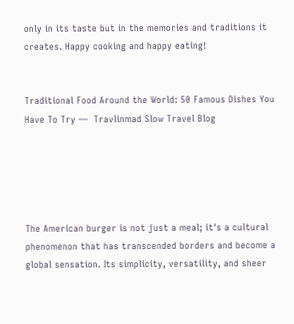only in its taste but in the memories and traditions it creates. Happy cooking and happy eating!


Traditional Food Around the World: 50 Famous Dishes You Have To Try —  Travlinmad Slow Travel Blog





The American burger is not just a meal; it's a cultural phenomenon that has transcended borders and become a global sensation. Its simplicity, versatility, and sheer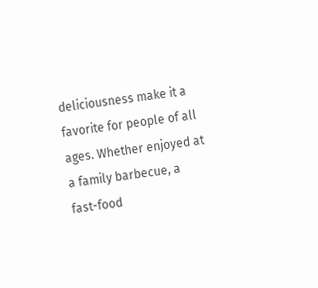deliciousness make it a favorite for people of all ages. Whether enjoyed at a family barbecue, a fast-food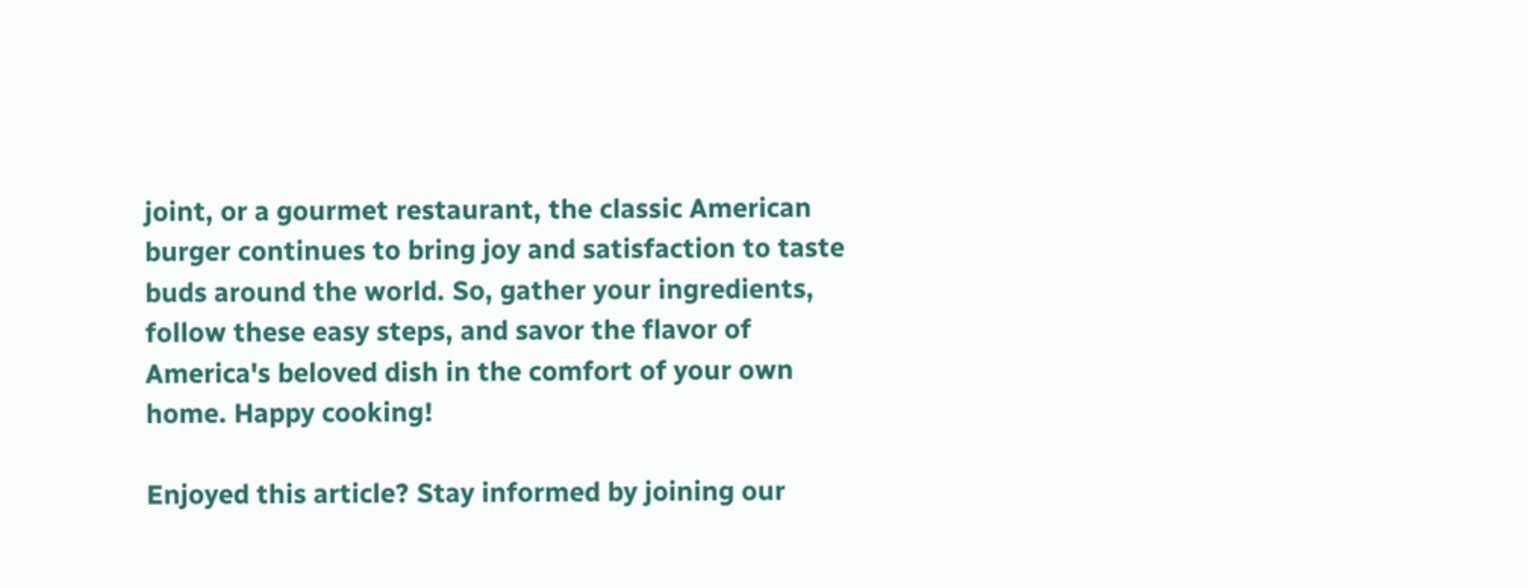joint, or a gourmet restaurant, the classic American burger continues to bring joy and satisfaction to taste buds around the world. So, gather your ingredients, follow these easy steps, and savor the flavor of America's beloved dish in the comfort of your own home. Happy cooking!

Enjoyed this article? Stay informed by joining our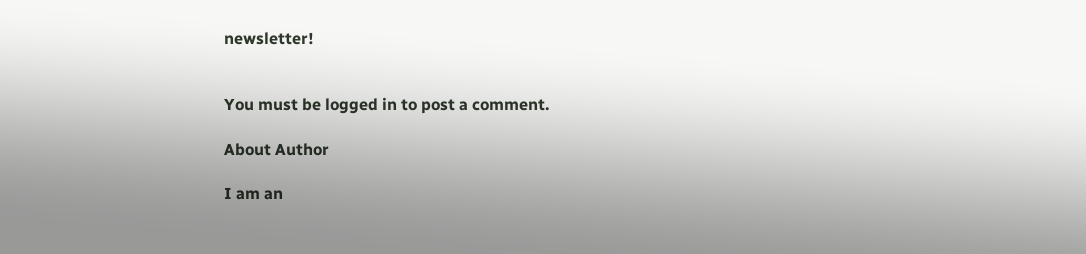newsletter!


You must be logged in to post a comment.

About Author

I am an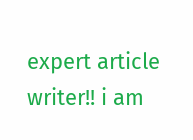expert article writer!! i am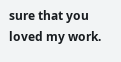sure that you loved my work.